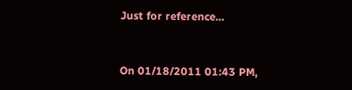Just for reference...


On 01/18/2011 01:43 PM,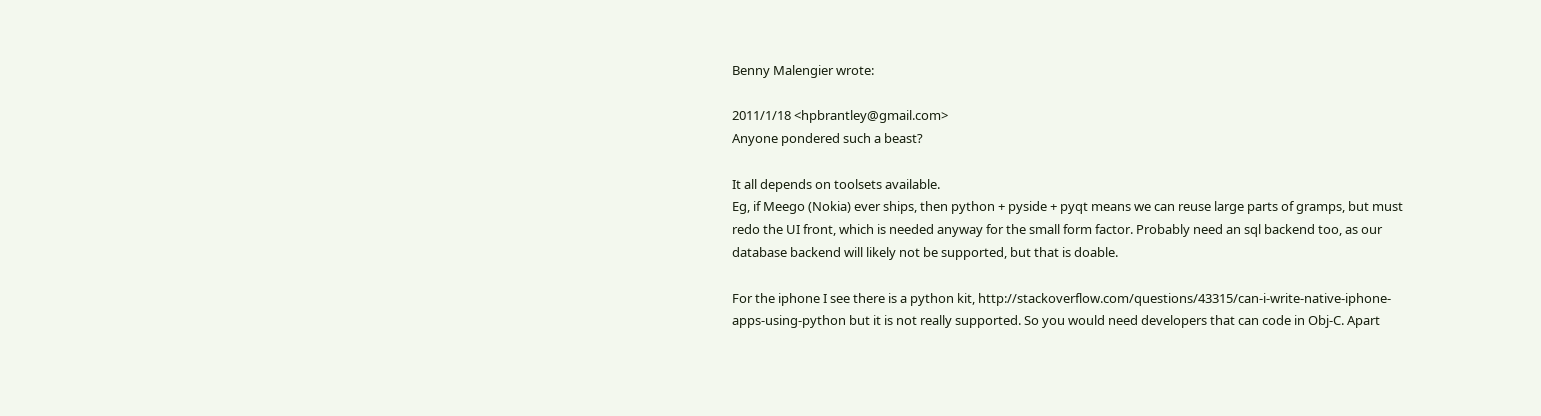Benny Malengier wrote:

2011/1/18 <hpbrantley@gmail.com>
Anyone pondered such a beast?

It all depends on toolsets available.
Eg, if Meego (Nokia) ever ships, then python + pyside + pyqt means we can reuse large parts of gramps, but must redo the UI front, which is needed anyway for the small form factor. Probably need an sql backend too, as our database backend will likely not be supported, but that is doable.

For the iphone I see there is a python kit, http://stackoverflow.com/questions/43315/can-i-write-native-iphone-apps-using-python but it is not really supported. So you would need developers that can code in Obj-C. Apart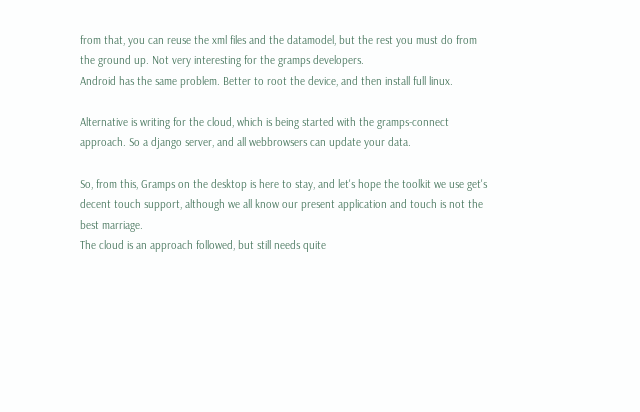from that, you can reuse the xml files and the datamodel, but the rest you must do from the ground up. Not very interesting for the gramps developers.
Android has the same problem. Better to root the device, and then install full linux.

Alternative is writing for the cloud, which is being started with the gramps-connect approach. So a django server, and all webbrowsers can update your data.

So, from this, Gramps on the desktop is here to stay, and let's hope the toolkit we use get's decent touch support, although we all know our present application and touch is not the best marriage.
The cloud is an approach followed, but still needs quite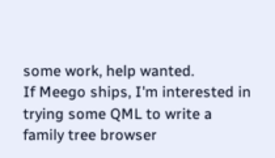some work, help wanted.
If Meego ships, I'm interested in trying some QML to write a family tree browser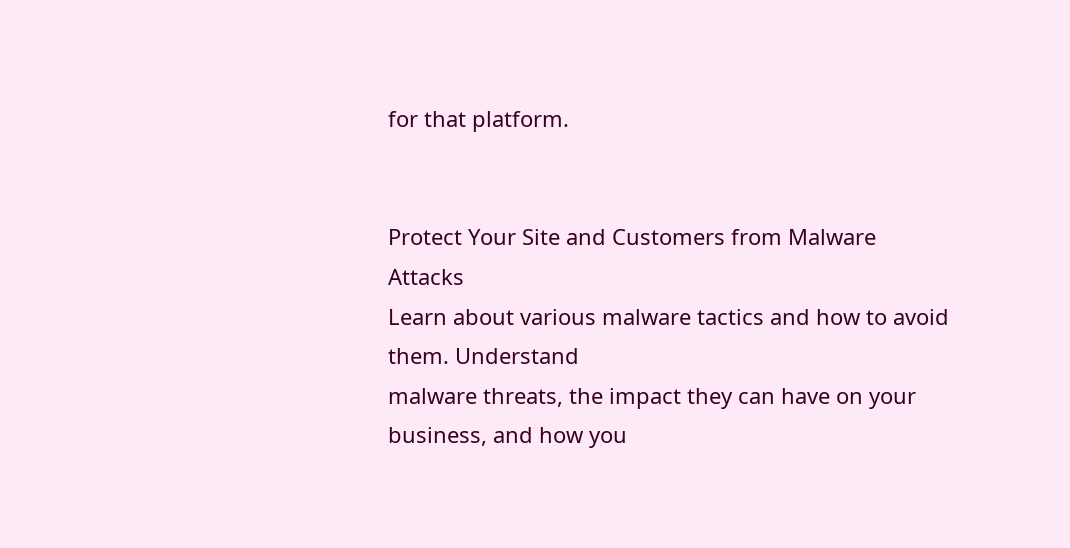for that platform.


Protect Your Site and Customers from Malware Attacks
Learn about various malware tactics and how to avoid them. Understand
malware threats, the impact they can have on your business, and how you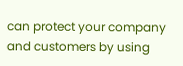can protect your company and customers by using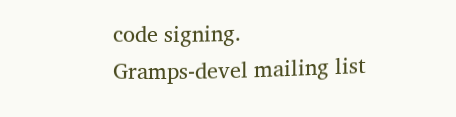code signing.
Gramps-devel mailing list